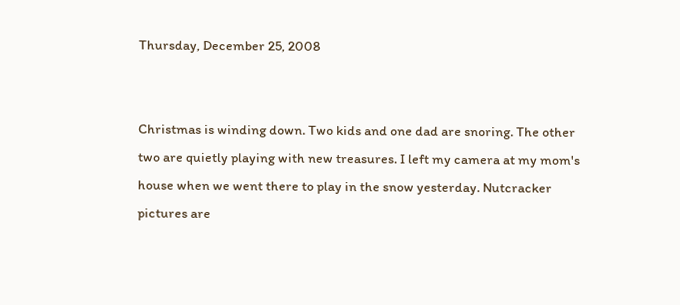Thursday, December 25, 2008


Christmas is winding down. Two kids and one dad are snoring. The other two are quietly playing with new treasures. I left my camera at my mom's house when we went there to play in the snow yesterday. Nutcracker pictures are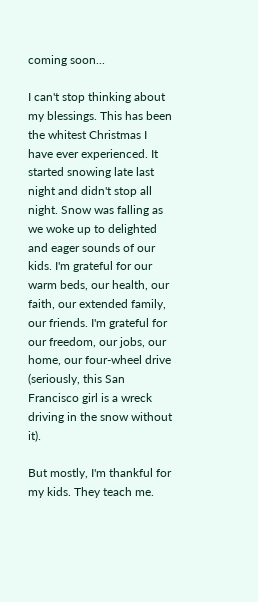coming soon...

I can't stop thinking about my blessings. This has been the whitest Christmas I have ever experienced. It started snowing late last night and didn't stop all night. Snow was falling as we woke up to delighted and eager sounds of our kids. I'm grateful for our warm beds, our health, our faith, our extended family, our friends. I'm grateful for our freedom, our jobs, our home, our four-wheel drive (seriously, this San Francisco girl is a wreck driving in the snow without it).

But mostly, I'm thankful for my kids. They teach me.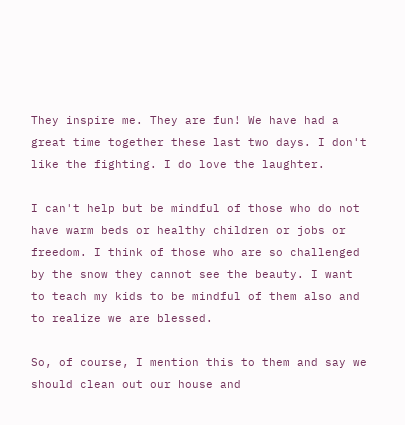They inspire me. They are fun! We have had a great time together these last two days. I don't like the fighting. I do love the laughter.

I can't help but be mindful of those who do not have warm beds or healthy children or jobs or freedom. I think of those who are so challenged by the snow they cannot see the beauty. I want to teach my kids to be mindful of them also and to realize we are blessed.

So, of course, I mention this to them and say we should clean out our house and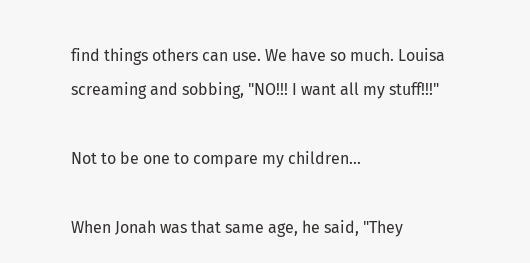find things others can use. We have so much. Louisa screaming and sobbing, "NO!!! I want all my stuff!!!"

Not to be one to compare my children...

When Jonah was that same age, he said, "They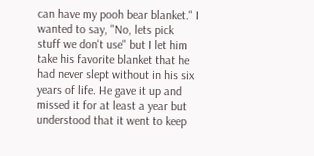can have my pooh bear blanket." I wanted to say, "No, lets pick stuff we don't use" but I let him take his favorite blanket that he had never slept without in his six years of life. He gave it up and missed it for at least a year but understood that it went to keep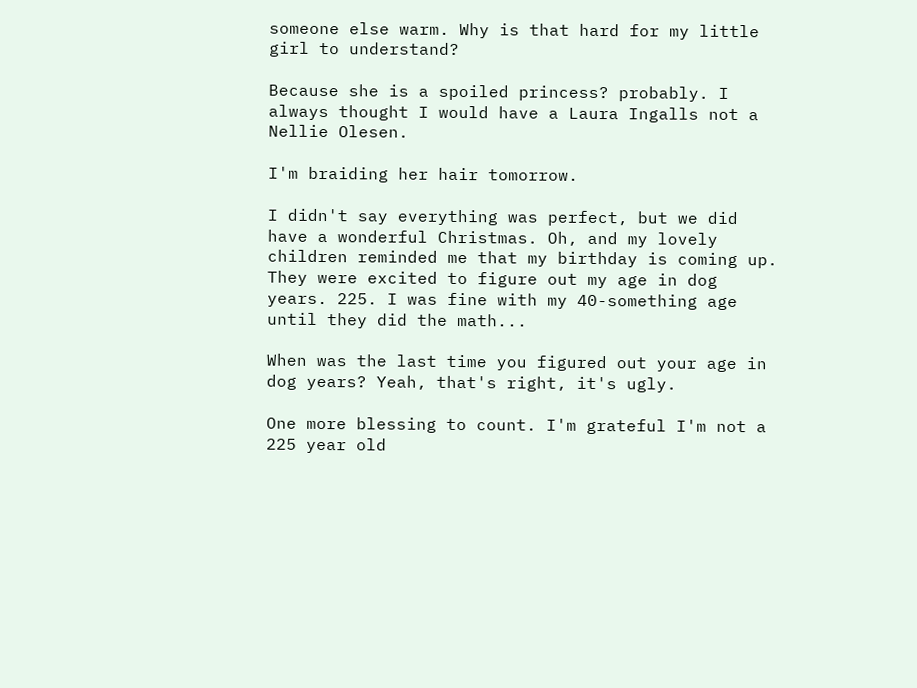someone else warm. Why is that hard for my little girl to understand?

Because she is a spoiled princess? probably. I always thought I would have a Laura Ingalls not a Nellie Olesen.

I'm braiding her hair tomorrow.

I didn't say everything was perfect, but we did have a wonderful Christmas. Oh, and my lovely children reminded me that my birthday is coming up. They were excited to figure out my age in dog years. 225. I was fine with my 40-something age until they did the math...

When was the last time you figured out your age in dog years? Yeah, that's right, it's ugly.

One more blessing to count. I'm grateful I'm not a 225 year old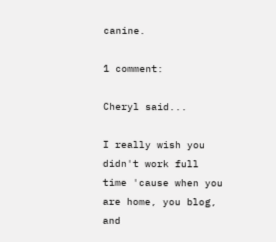canine.

1 comment:

Cheryl said...

I really wish you didn't work full time 'cause when you are home, you blog, and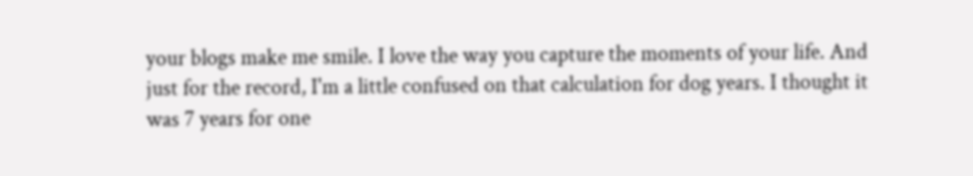your blogs make me smile. I love the way you capture the moments of your life. And just for the record, I'm a little confused on that calculation for dog years. I thought it was 7 years for one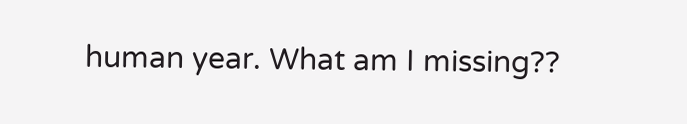human year. What am I missing??